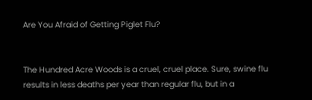Are You Afraid of Getting Piglet Flu?


The Hundred Acre Woods is a cruel, cruel place. Sure, swine flu results in less deaths per year than regular flu, but in a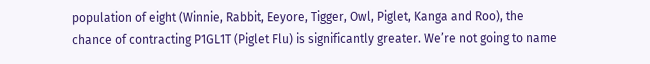population of eight (Winnie, Rabbit, Eeyore, Tigger, Owl, Piglet, Kanga and Roo), the chance of contracting P1GL1T (Piglet Flu) is significantly greater. We’re not going to name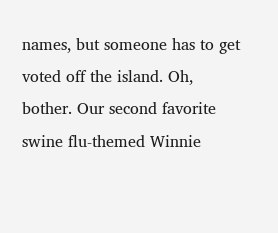names, but someone has to get voted off the island. Oh, bother. Our second favorite swine flu-themed Winnie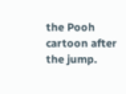the Pooh cartoon after the jump.